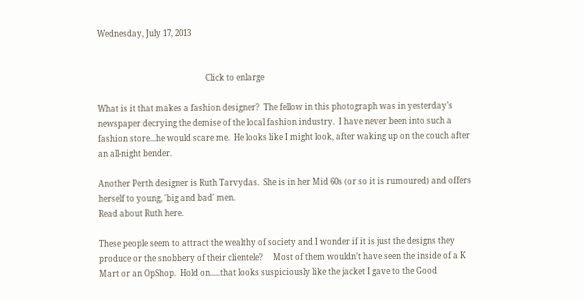Wednesday, July 17, 2013


                                                      Click to enlarge

What is it that makes a fashion designer?  The fellow in this photograph was in yesterday’s newspaper decrying the demise of the local fashion industry.  I have never been into such a fashion store...he would scare me.  He looks like I might look, after waking up on the couch after an all-night bender.

Another Perth designer is Ruth Tarvydas.  She is in her Mid 60s (or so it is rumoured) and offers herself to young, 'big and bad' men.
Read about Ruth here.

These people seem to attract the wealthy of society and I wonder if it is just the designs they produce or the snobbery of their clientele?     Most of them wouldn’t have seen the inside of a K Mart or an OpShop.  Hold on.....that looks suspiciously like the jacket I gave to the Good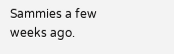Sammies a few weeks ago.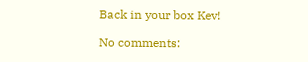Back in your box Kev!

No comments: